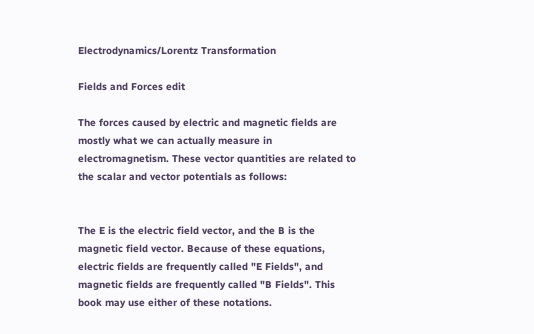Electrodynamics/Lorentz Transformation

Fields and Forces edit

The forces caused by electric and magnetic fields are mostly what we can actually measure in electromagnetism. These vector quantities are related to the scalar and vector potentials as follows:


The E is the electric field vector, and the B is the magnetic field vector. Because of these equations, electric fields are frequently called "E Fields", and magnetic fields are frequently called "B Fields". This book may use either of these notations.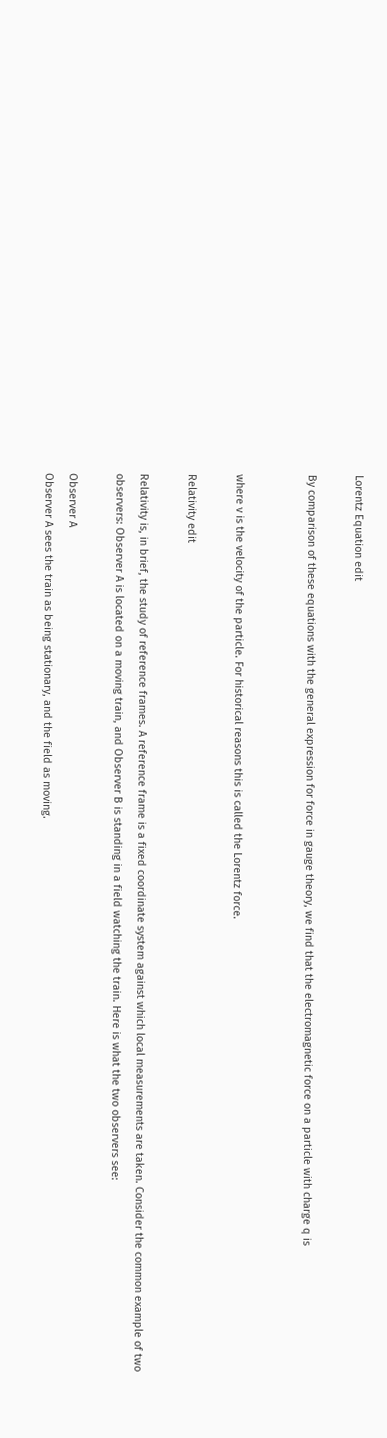Lorentz Equation edit

By comparison of these equations with the general expression for force in gauge theory, we find that the electromagnetic force on a particle with charge q is


where v is the velocity of the particle. For historical reasons this is called the Lorentz force.

Relativity edit

Relativity is, in brief, the study of reference frames. A reference frame is a fixed coordinate system against which local measurements are taken. Consider the common example of two observers: Observer A is located on a moving train, and Observer B is standing in a field watching the train. Here is what the two observers see:

Observer A
Observer A sees the train as being stationary, and the field as moving.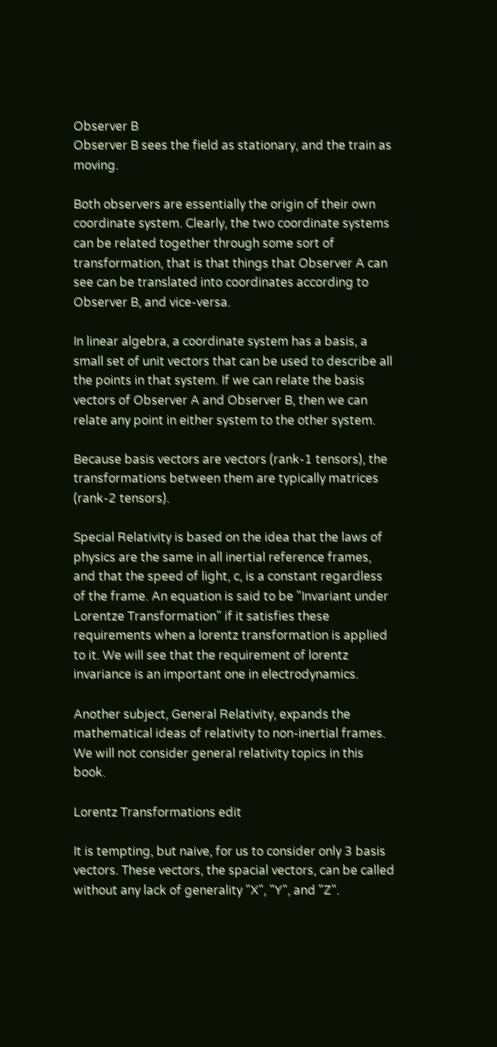Observer B
Observer B sees the field as stationary, and the train as moving.

Both observers are essentially the origin of their own coordinate system. Clearly, the two coordinate systems can be related together through some sort of transformation, that is that things that Observer A can see can be translated into coordinates according to Observer B, and vice-versa.

In linear algebra, a coordinate system has a basis, a small set of unit vectors that can be used to describe all the points in that system. If we can relate the basis vectors of Observer A and Observer B, then we can relate any point in either system to the other system.

Because basis vectors are vectors (rank-1 tensors), the transformations between them are typically matrices (rank-2 tensors).

Special Relativity is based on the idea that the laws of physics are the same in all inertial reference frames, and that the speed of light, c, is a constant regardless of the frame. An equation is said to be "Invariant under Lorentze Transformation" if it satisfies these requirements when a lorentz transformation is applied to it. We will see that the requirement of lorentz invariance is an important one in electrodynamics.

Another subject, General Relativity, expands the mathematical ideas of relativity to non-inertial frames. We will not consider general relativity topics in this book.

Lorentz Transformations edit

It is tempting, but naive, for us to consider only 3 basis vectors. These vectors, the spacial vectors, can be called without any lack of generality "X", "Y", and "Z".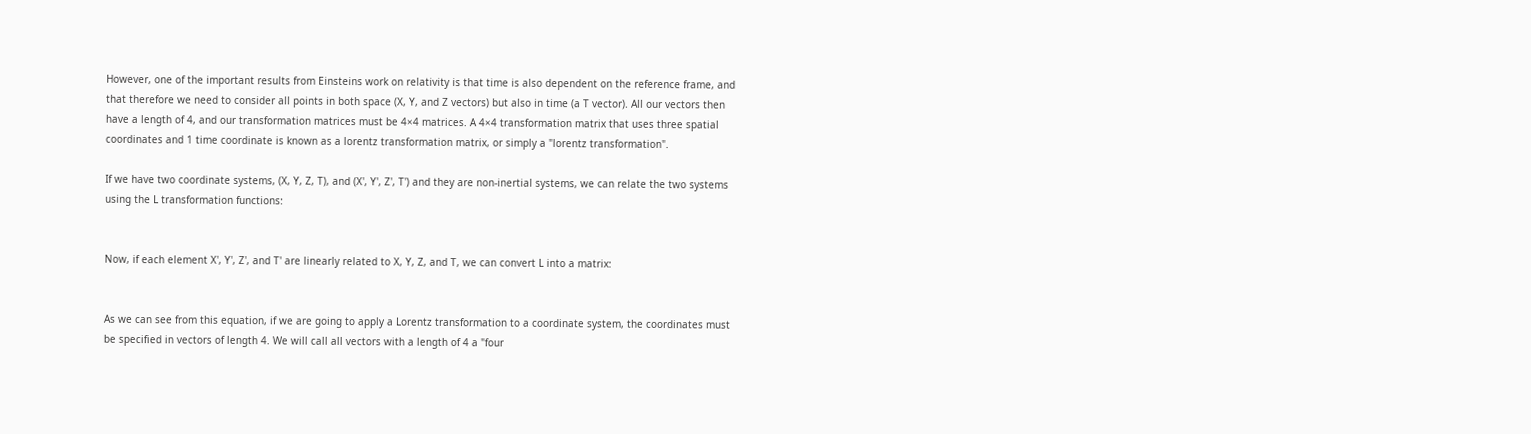However, one of the important results from Einsteins work on relativity is that time is also dependent on the reference frame, and that therefore we need to consider all points in both space (X, Y, and Z vectors) but also in time (a T vector). All our vectors then have a length of 4, and our transformation matrices must be 4×4 matrices. A 4×4 transformation matrix that uses three spatial coordinates and 1 time coordinate is known as a lorentz transformation matrix, or simply a "lorentz transformation".

If we have two coordinate systems, (X, Y, Z, T), and (X', Y', Z', T') and they are non-inertial systems, we can relate the two systems using the L transformation functions:


Now, if each element X', Y', Z', and T' are linearly related to X, Y, Z, and T, we can convert L into a matrix:


As we can see from this equation, if we are going to apply a Lorentz transformation to a coordinate system, the coordinates must be specified in vectors of length 4. We will call all vectors with a length of 4 a "four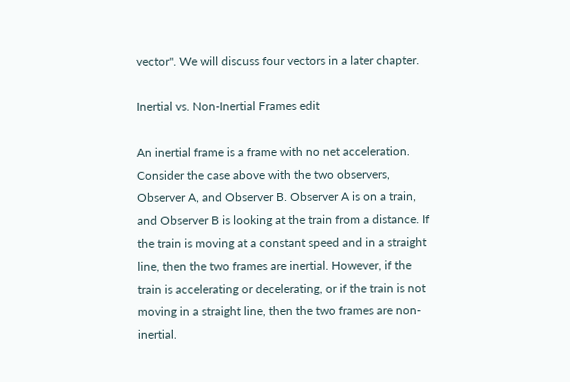vector". We will discuss four vectors in a later chapter.

Inertial vs. Non-Inertial Frames edit

An inertial frame is a frame with no net acceleration. Consider the case above with the two observers, Observer A, and Observer B. Observer A is on a train, and Observer B is looking at the train from a distance. If the train is moving at a constant speed and in a straight line, then the two frames are inertial. However, if the train is accelerating or decelerating, or if the train is not moving in a straight line, then the two frames are non-inertial.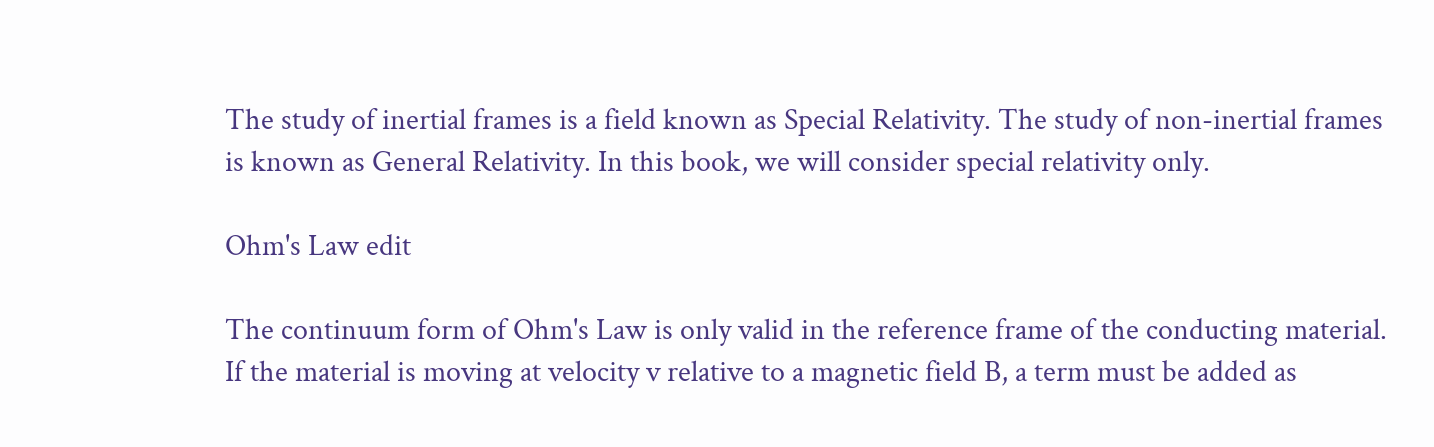The study of inertial frames is a field known as Special Relativity. The study of non-inertial frames is known as General Relativity. In this book, we will consider special relativity only.

Ohm's Law edit

The continuum form of Ohm's Law is only valid in the reference frame of the conducting material. If the material is moving at velocity v relative to a magnetic field B, a term must be added as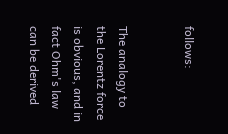follows:


The analogy to the Lorentz force is obvious, and in fact Ohm's law can be derived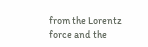from the Lorentz force and the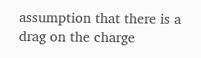assumption that there is a drag on the charge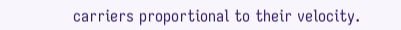carriers proportional to their velocity.